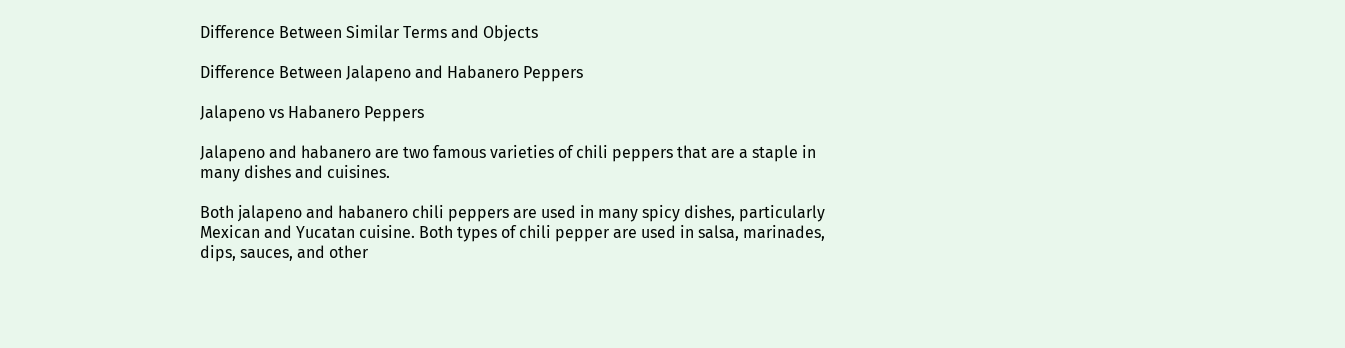Difference Between Similar Terms and Objects

Difference Between Jalapeno and Habanero Peppers

Jalapeno vs Habanero Peppers

Jalapeno and habanero are two famous varieties of chili peppers that are a staple in many dishes and cuisines.

Both jalapeno and habanero chili peppers are used in many spicy dishes, particularly Mexican and Yucatan cuisine. Both types of chili pepper are used in salsa, marinades, dips, sauces, and other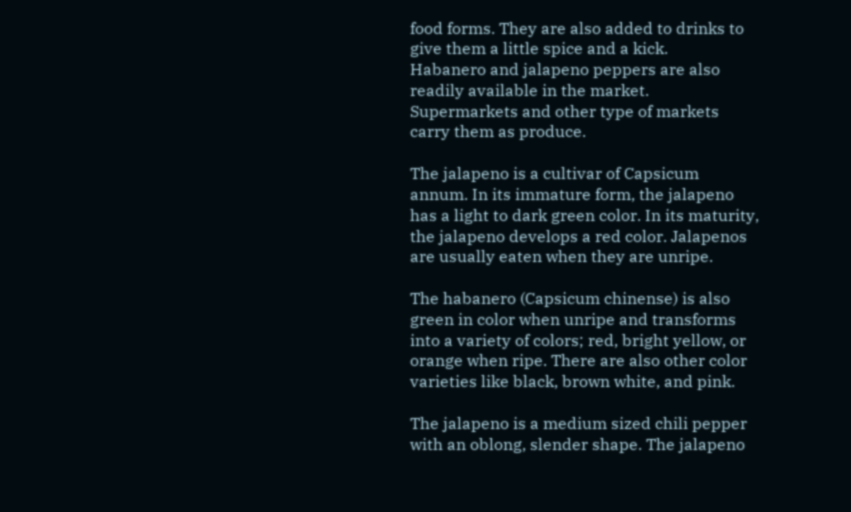food forms. They are also added to drinks to give them a little spice and a kick.
Habanero and jalapeno peppers are also readily available in the market. Supermarkets and other type of markets carry them as produce.

The jalapeno is a cultivar of Capsicum annum. In its immature form, the jalapeno has a light to dark green color. In its maturity, the jalapeno develops a red color. Jalapenos are usually eaten when they are unripe.

The habanero (Capsicum chinense) is also green in color when unripe and transforms into a variety of colors; red, bright yellow, or orange when ripe. There are also other color varieties like black, brown white, and pink.

The jalapeno is a medium sized chili pepper with an oblong, slender shape. The jalapeno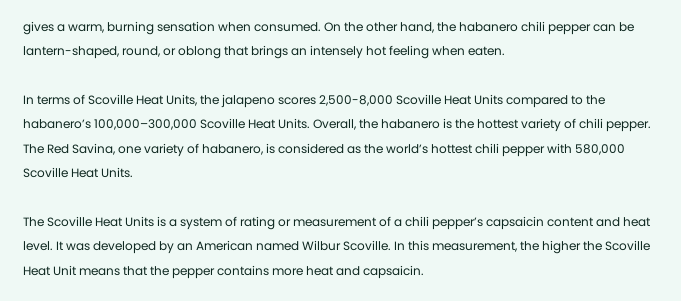gives a warm, burning sensation when consumed. On the other hand, the habanero chili pepper can be lantern-shaped, round, or oblong that brings an intensely hot feeling when eaten.

In terms of Scoville Heat Units, the jalapeno scores 2,500-8,000 Scoville Heat Units compared to the habanero’s 100,000–300,000 Scoville Heat Units. Overall, the habanero is the hottest variety of chili pepper. The Red Savina, one variety of habanero, is considered as the world’s hottest chili pepper with 580,000 Scoville Heat Units.

The Scoville Heat Units is a system of rating or measurement of a chili pepper’s capsaicin content and heat level. It was developed by an American named Wilbur Scoville. In this measurement, the higher the Scoville Heat Unit means that the pepper contains more heat and capsaicin.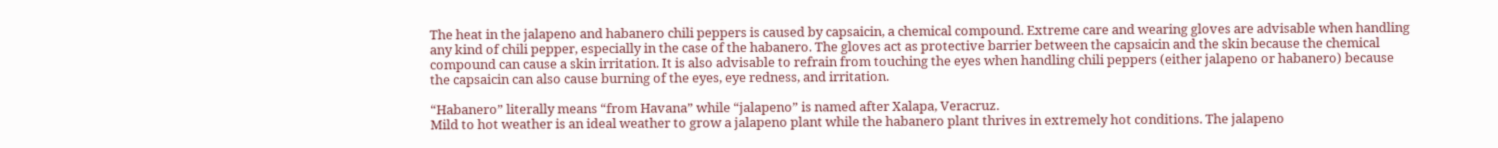The heat in the jalapeno and habanero chili peppers is caused by capsaicin, a chemical compound. Extreme care and wearing gloves are advisable when handling any kind of chili pepper, especially in the case of the habanero. The gloves act as protective barrier between the capsaicin and the skin because the chemical compound can cause a skin irritation. It is also advisable to refrain from touching the eyes when handling chili peppers (either jalapeno or habanero) because the capsaicin can also cause burning of the eyes, eye redness, and irritation.

“Habanero” literally means “from Havana” while “jalapeno” is named after Xalapa, Veracruz.
Mild to hot weather is an ideal weather to grow a jalapeno plant while the habanero plant thrives in extremely hot conditions. The jalapeno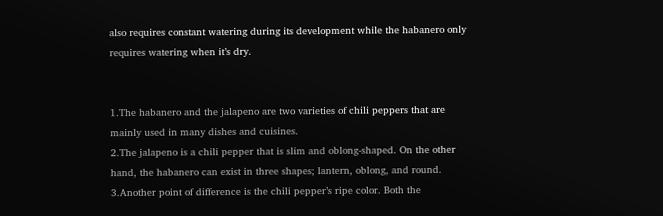also requires constant watering during its development while the habanero only requires watering when it’s dry.


1.The habanero and the jalapeno are two varieties of chili peppers that are mainly used in many dishes and cuisines.
2.The jalapeno is a chili pepper that is slim and oblong-shaped. On the other hand, the habanero can exist in three shapes; lantern, oblong, and round.
3.Another point of difference is the chili pepper’s ripe color. Both the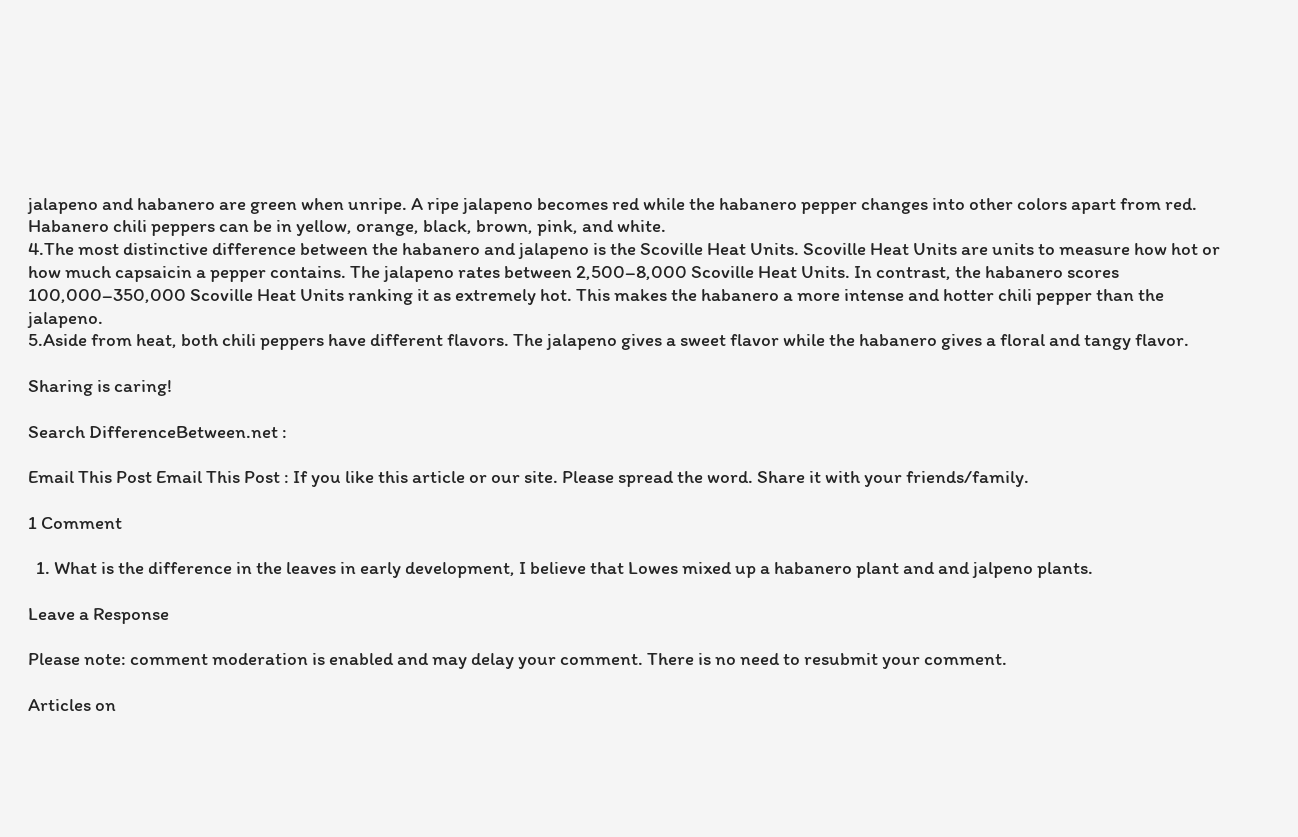jalapeno and habanero are green when unripe. A ripe jalapeno becomes red while the habanero pepper changes into other colors apart from red. Habanero chili peppers can be in yellow, orange, black, brown, pink, and white.
4.The most distinctive difference between the habanero and jalapeno is the Scoville Heat Units. Scoville Heat Units are units to measure how hot or how much capsaicin a pepper contains. The jalapeno rates between 2,500–8,000 Scoville Heat Units. In contrast, the habanero scores 100,000–350,000 Scoville Heat Units ranking it as extremely hot. This makes the habanero a more intense and hotter chili pepper than the jalapeno.
5.Aside from heat, both chili peppers have different flavors. The jalapeno gives a sweet flavor while the habanero gives a floral and tangy flavor.

Sharing is caring!

Search DifferenceBetween.net :

Email This Post Email This Post : If you like this article or our site. Please spread the word. Share it with your friends/family.

1 Comment

  1. What is the difference in the leaves in early development, I believe that Lowes mixed up a habanero plant and and jalpeno plants.

Leave a Response

Please note: comment moderation is enabled and may delay your comment. There is no need to resubmit your comment.

Articles on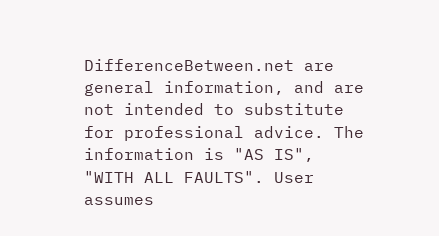DifferenceBetween.net are general information, and are not intended to substitute for professional advice. The information is "AS IS", "WITH ALL FAULTS". User assumes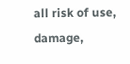all risk of use, damage,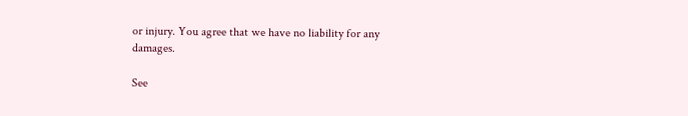or injury. You agree that we have no liability for any damages.

See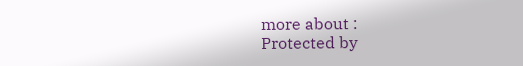more about :
Protected by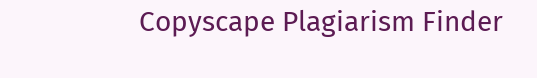Copyscape Plagiarism Finder